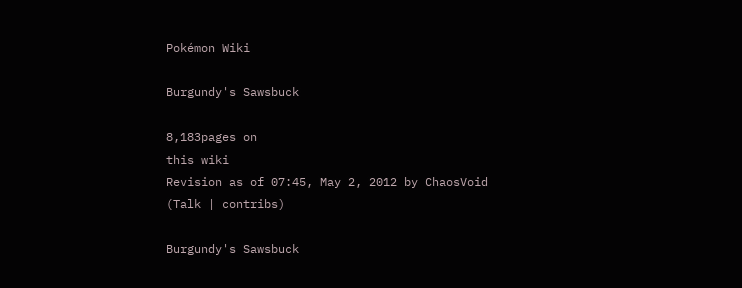Pokémon Wiki

Burgundy's Sawsbuck

8,183pages on
this wiki
Revision as of 07:45, May 2, 2012 by ChaosVoid (Talk | contribs)

Burgundy's Sawsbuck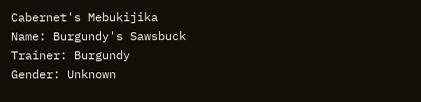Cabernet's Mebukijika
Name: Burgundy's Sawsbuck
Trainer: Burgundy
Gender: Unknown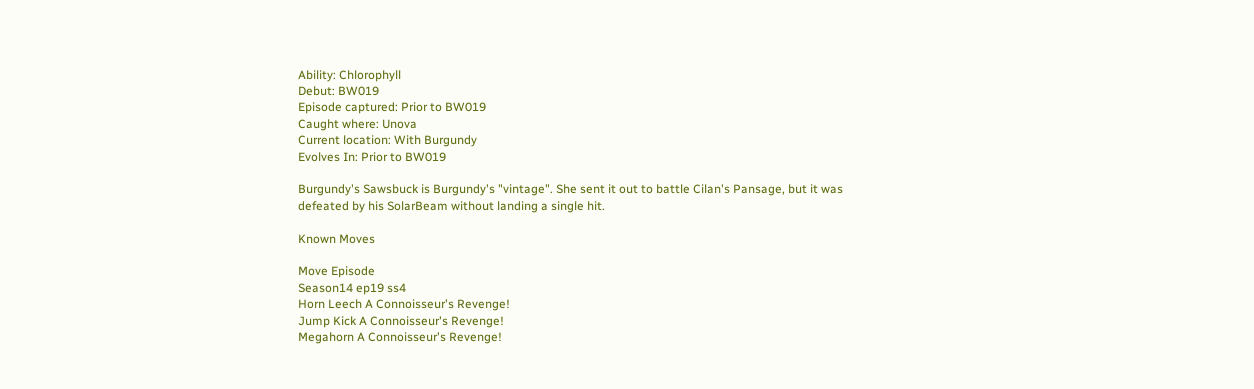Ability: Chlorophyll
Debut: BW019
Episode captured: Prior to BW019
Caught where: Unova
Current location: With Burgundy
Evolves In: Prior to BW019

Burgundy's Sawsbuck is Burgundy's "vintage". She sent it out to battle Cilan's Pansage, but it was defeated by his SolarBeam without landing a single hit.

Known Moves

Move Episode
Season14 ep19 ss4
Horn Leech A Connoisseur's Revenge!
Jump Kick A Connoisseur's Revenge!
Megahorn A Connoisseur's Revenge!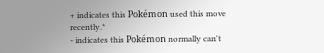+ indicates this Pokémon used this move recently.*
- indicates this Pokémon normally can't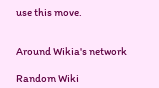use this move.


Around Wikia's network

Random Wiki